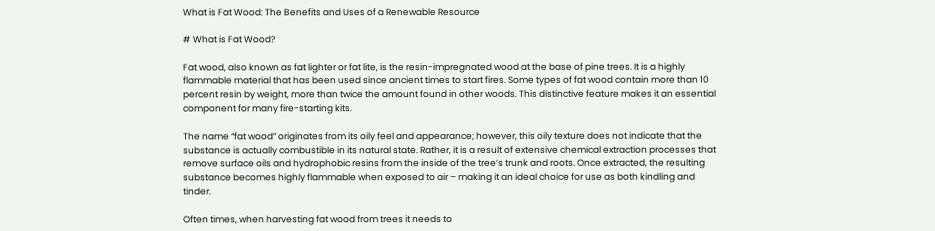What is Fat Wood: The Benefits and Uses of a Renewable Resource

# What is Fat Wood?

Fat wood, also known as fat lighter or fat lite, is the resin-impregnated wood at the base of pine trees. It is a highly flammable material that has been used since ancient times to start fires. Some types of fat wood contain more than 10 percent resin by weight, more than twice the amount found in other woods. This distinctive feature makes it an essential component for many fire-starting kits.

The name “fat wood” originates from its oily feel and appearance; however, this oily texture does not indicate that the substance is actually combustible in its natural state. Rather, it is a result of extensive chemical extraction processes that remove surface oils and hydrophobic resins from the inside of the tree’s trunk and roots. Once extracted, the resulting substance becomes highly flammable when exposed to air – making it an ideal choice for use as both kindling and tinder.

Often times, when harvesting fat wood from trees it needs to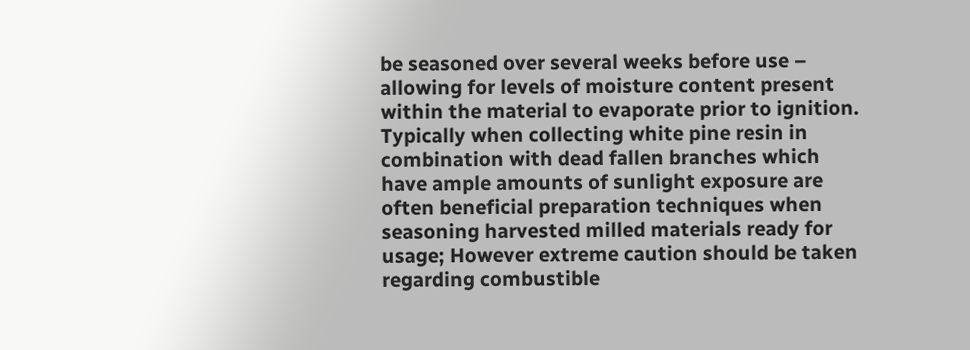be seasoned over several weeks before use – allowing for levels of moisture content present within the material to evaporate prior to ignition. Typically when collecting white pine resin in combination with dead fallen branches which have ample amounts of sunlight exposure are often beneficial preparation techniques when seasoning harvested milled materials ready for usage; However extreme caution should be taken regarding combustible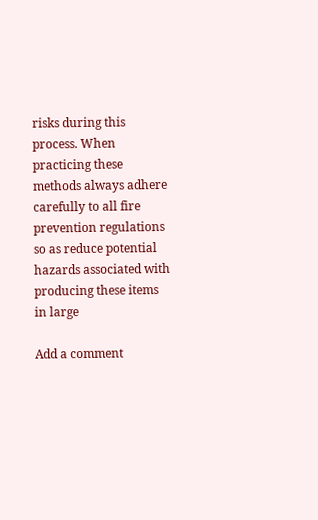risks during this process. When practicing these methods always adhere carefully to all fire prevention regulations so as reduce potential hazards associated with producing these items in large

Add a comment